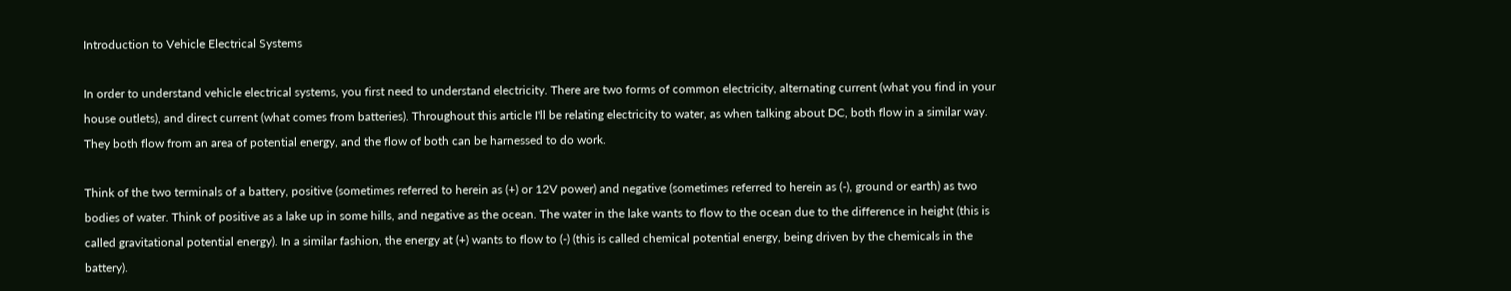Introduction to Vehicle Electrical Systems

In order to understand vehicle electrical systems, you first need to understand electricity. There are two forms of common electricity, alternating current (what you find in your house outlets), and direct current (what comes from batteries). Throughout this article I'll be relating electricity to water, as when talking about DC, both flow in a similar way. They both flow from an area of potential energy, and the flow of both can be harnessed to do work.

Think of the two terminals of a battery, positive (sometimes referred to herein as (+) or 12V power) and negative (sometimes referred to herein as (-), ground or earth) as two bodies of water. Think of positive as a lake up in some hills, and negative as the ocean. The water in the lake wants to flow to the ocean due to the difference in height (this is called gravitational potential energy). In a similar fashion, the energy at (+) wants to flow to (-) (this is called chemical potential energy, being driven by the chemicals in the battery).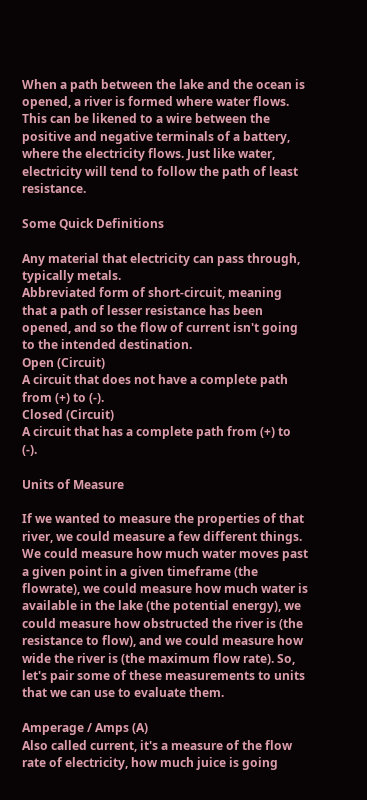When a path between the lake and the ocean is opened, a river is formed where water flows. This can be likened to a wire between the positive and negative terminals of a battery, where the electricity flows. Just like water, electricity will tend to follow the path of least resistance.

Some Quick Definitions

Any material that electricity can pass through, typically metals.
Abbreviated form of short-circuit, meaning that a path of lesser resistance has been opened, and so the flow of current isn't going to the intended destination.
Open (Circuit)
A circuit that does not have a complete path from (+) to (-).
Closed (Circuit)
A circuit that has a complete path from (+) to (-).

Units of Measure

If we wanted to measure the properties of that river, we could measure a few different things. We could measure how much water moves past a given point in a given timeframe (the flowrate), we could measure how much water is available in the lake (the potential energy), we could measure how obstructed the river is (the resistance to flow), and we could measure how wide the river is (the maximum flow rate). So, let's pair some of these measurements to units that we can use to evaluate them.

Amperage / Amps (A)
Also called current, it's a measure of the flow rate of electricity, how much juice is going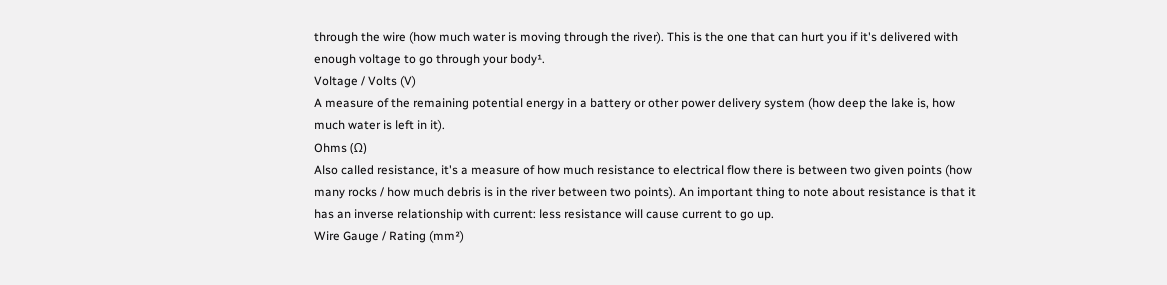through the wire (how much water is moving through the river). This is the one that can hurt you if it's delivered with enough voltage to go through your body¹.
Voltage / Volts (V)
A measure of the remaining potential energy in a battery or other power delivery system (how deep the lake is, how much water is left in it).
Ohms (Ω)
Also called resistance, it's a measure of how much resistance to electrical flow there is between two given points (how many rocks / how much debris is in the river between two points). An important thing to note about resistance is that it has an inverse relationship with current: less resistance will cause current to go up.
Wire Gauge / Rating (mm²)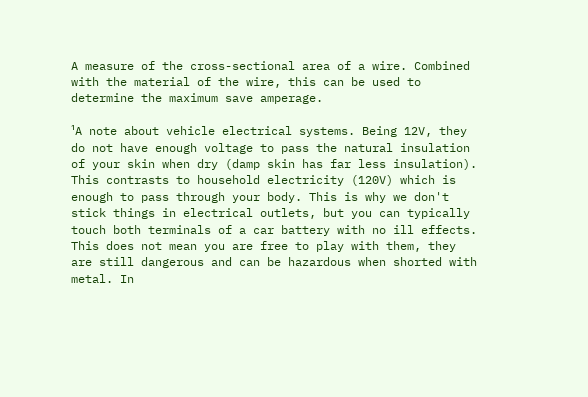A measure of the cross-sectional area of a wire. Combined with the material of the wire, this can be used to determine the maximum save amperage.

¹A note about vehicle electrical systems. Being 12V, they do not have enough voltage to pass the natural insulation of your skin when dry (damp skin has far less insulation). This contrasts to household electricity (120V) which is enough to pass through your body. This is why we don't stick things in electrical outlets, but you can typically touch both terminals of a car battery with no ill effects. This does not mean you are free to play with them, they are still dangerous and can be hazardous when shorted with metal. In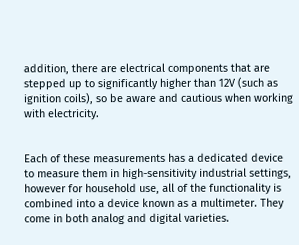addition, there are electrical components that are stepped up to significantly higher than 12V (such as ignition coils), so be aware and cautious when working with electricity.


Each of these measurements has a dedicated device to measure them in high-sensitivity industrial settings, however for household use, all of the functionality is combined into a device known as a multimeter. They come in both analog and digital varieties.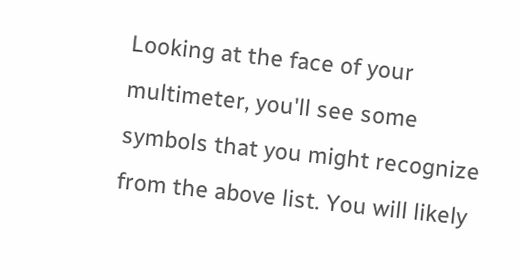Looking at the face of your multimeter, you'll see some symbols that you might recognize from the above list. You will likely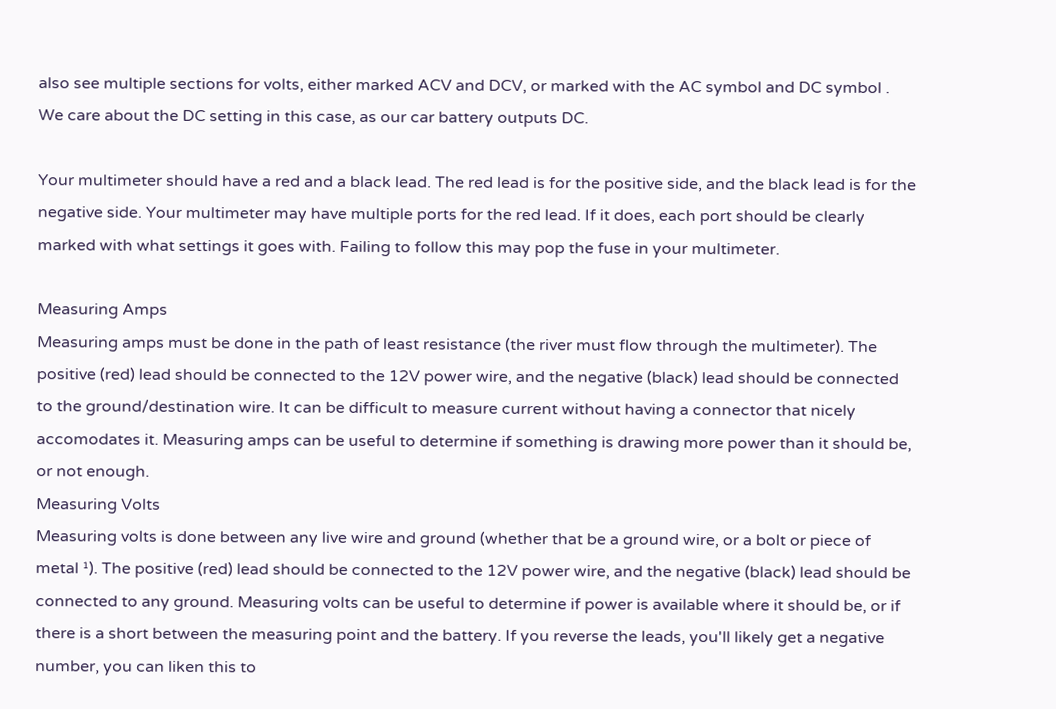also see multiple sections for volts, either marked ACV and DCV, or marked with the AC symbol and DC symbol . We care about the DC setting in this case, as our car battery outputs DC.

Your multimeter should have a red and a black lead. The red lead is for the positive side, and the black lead is for the negative side. Your multimeter may have multiple ports for the red lead. If it does, each port should be clearly marked with what settings it goes with. Failing to follow this may pop the fuse in your multimeter.

Measuring Amps
Measuring amps must be done in the path of least resistance (the river must flow through the multimeter). The positive (red) lead should be connected to the 12V power wire, and the negative (black) lead should be connected to the ground/destination wire. It can be difficult to measure current without having a connector that nicely accomodates it. Measuring amps can be useful to determine if something is drawing more power than it should be, or not enough.
Measuring Volts
Measuring volts is done between any live wire and ground (whether that be a ground wire, or a bolt or piece of metal ¹). The positive (red) lead should be connected to the 12V power wire, and the negative (black) lead should be connected to any ground. Measuring volts can be useful to determine if power is available where it should be, or if there is a short between the measuring point and the battery. If you reverse the leads, you'll likely get a negative number, you can liken this to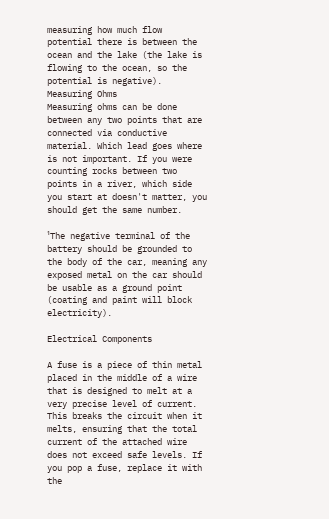measuring how much flow potential there is between the ocean and the lake (the lake is flowing to the ocean, so the potential is negative).
Measuring Ohms
Measuring ohms can be done between any two points that are connected via conductive material. Which lead goes where is not important. If you were counting rocks between two points in a river, which side you start at doesn't matter, you should get the same number.

¹The negative terminal of the battery should be grounded to the body of the car, meaning any exposed metal on the car should be usable as a ground point (coating and paint will block electricity).

Electrical Components

A fuse is a piece of thin metal placed in the middle of a wire that is designed to melt at a very precise level of current. This breaks the circuit when it melts, ensuring that the total current of the attached wire does not exceed safe levels. If you pop a fuse, replace it with the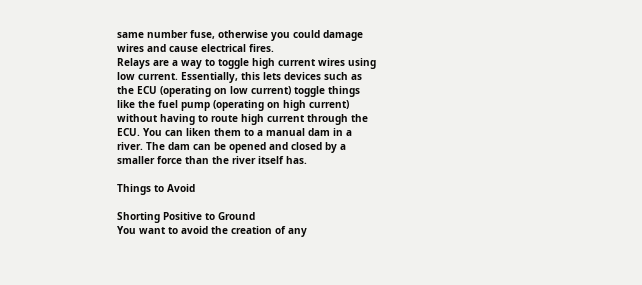same number fuse, otherwise you could damage wires and cause electrical fires.
Relays are a way to toggle high current wires using low current. Essentially, this lets devices such as the ECU (operating on low current) toggle things like the fuel pump (operating on high current) without having to route high current through the ECU. You can liken them to a manual dam in a river. The dam can be opened and closed by a smaller force than the river itself has.

Things to Avoid

Shorting Positive to Ground
You want to avoid the creation of any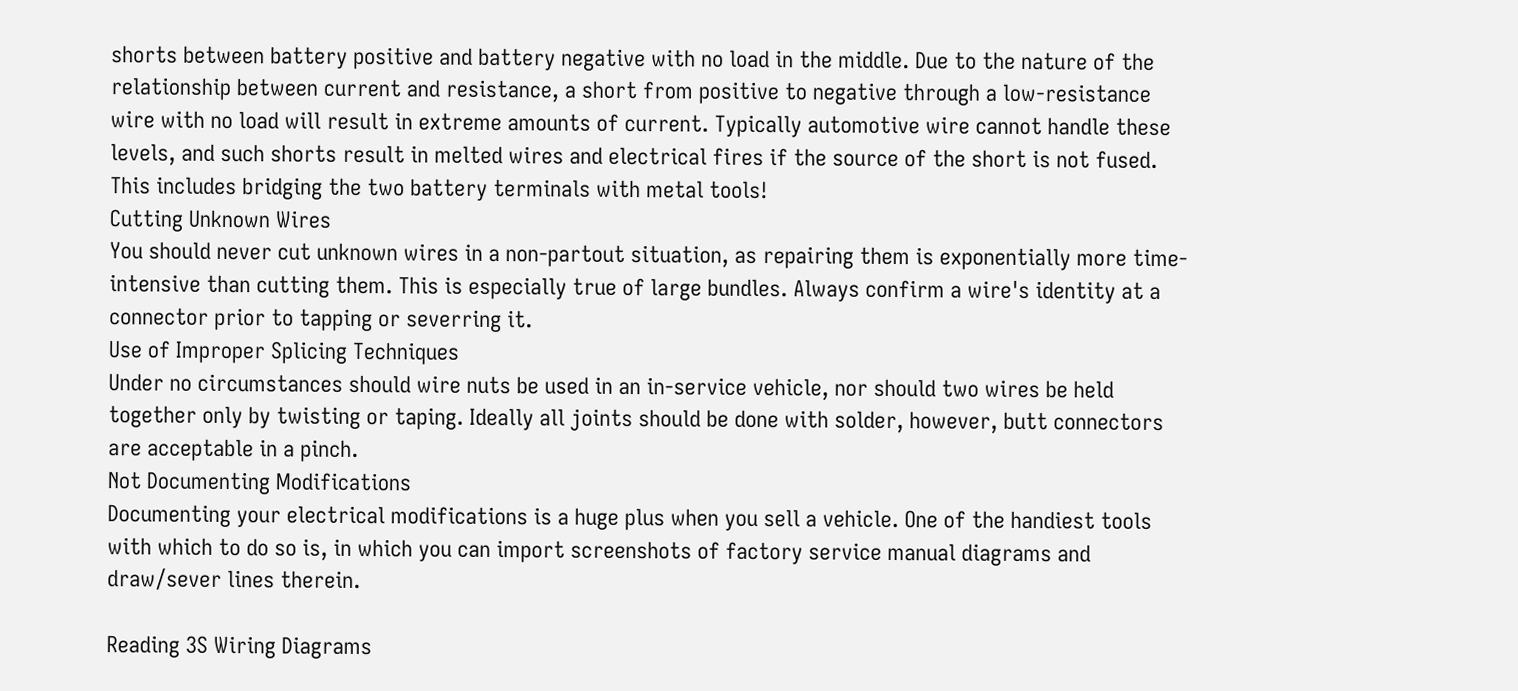shorts between battery positive and battery negative with no load in the middle. Due to the nature of the relationship between current and resistance, a short from positive to negative through a low-resistance wire with no load will result in extreme amounts of current. Typically automotive wire cannot handle these levels, and such shorts result in melted wires and electrical fires if the source of the short is not fused. This includes bridging the two battery terminals with metal tools!
Cutting Unknown Wires
You should never cut unknown wires in a non-partout situation, as repairing them is exponentially more time-intensive than cutting them. This is especially true of large bundles. Always confirm a wire's identity at a connector prior to tapping or severring it.
Use of Improper Splicing Techniques
Under no circumstances should wire nuts be used in an in-service vehicle, nor should two wires be held together only by twisting or taping. Ideally all joints should be done with solder, however, butt connectors are acceptable in a pinch.
Not Documenting Modifications
Documenting your electrical modifications is a huge plus when you sell a vehicle. One of the handiest tools with which to do so is, in which you can import screenshots of factory service manual diagrams and draw/sever lines therein.

Reading 3S Wiring Diagrams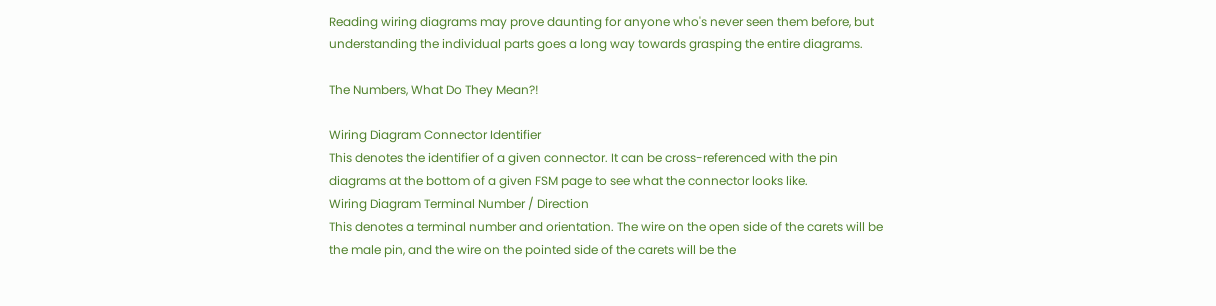Reading wiring diagrams may prove daunting for anyone who's never seen them before, but understanding the individual parts goes a long way towards grasping the entire diagrams.

The Numbers, What Do They Mean?!

Wiring Diagram Connector Identifier
This denotes the identifier of a given connector. It can be cross-referenced with the pin diagrams at the bottom of a given FSM page to see what the connector looks like.
Wiring Diagram Terminal Number / Direction
This denotes a terminal number and orientation. The wire on the open side of the carets will be the male pin, and the wire on the pointed side of the carets will be the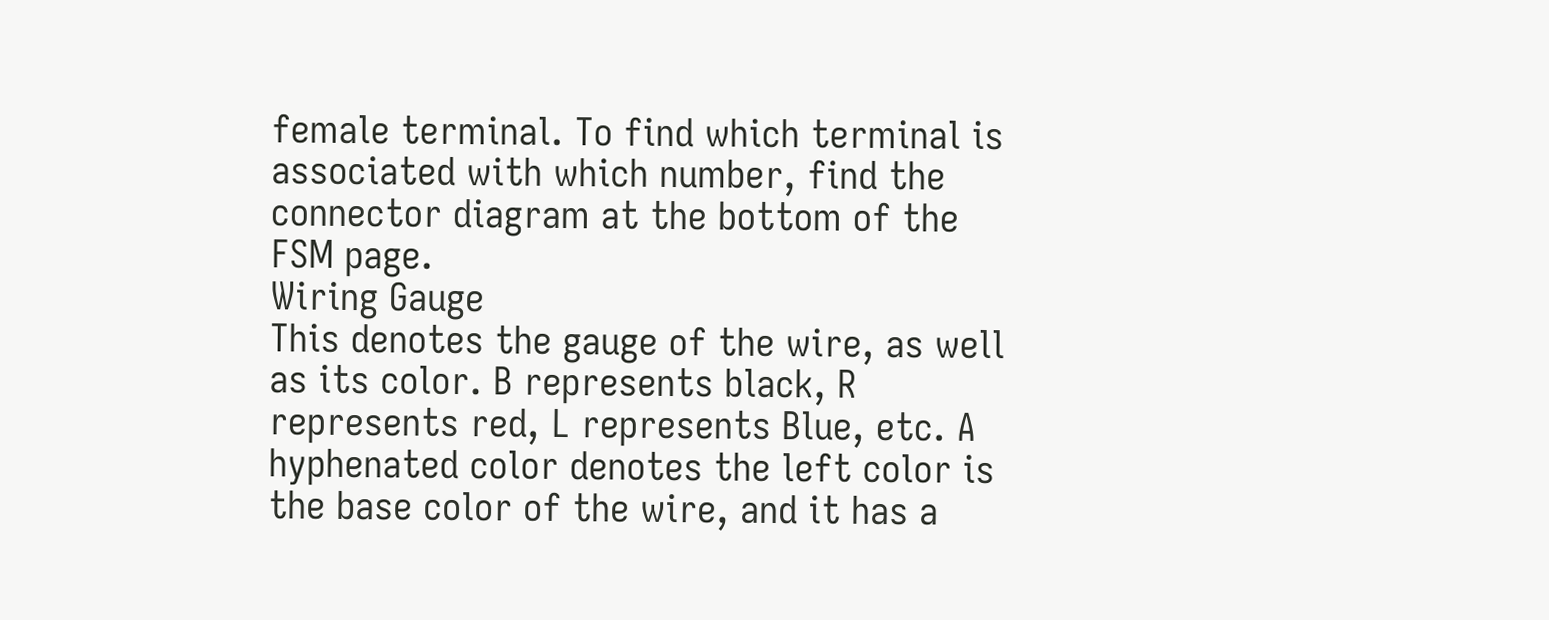female terminal. To find which terminal is associated with which number, find the connector diagram at the bottom of the FSM page.
Wiring Gauge
This denotes the gauge of the wire, as well as its color. B represents black, R represents red, L represents Blue, etc. A hyphenated color denotes the left color is the base color of the wire, and it has a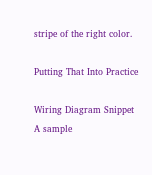stripe of the right color.

Putting That Into Practice

Wiring Diagram Snippet
A sample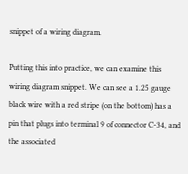snippet of a wiring diagram.

Putting this into practice, we can examine this wiring diagram snippet. We can see a 1.25 gauge black wire with a red stripe (on the bottom) has a pin that plugs into terminal 9 of connector C-34, and the associated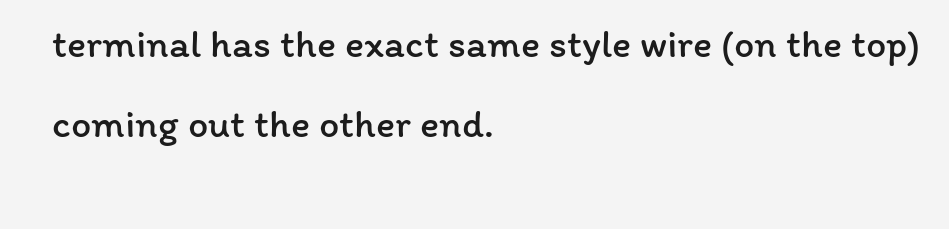terminal has the exact same style wire (on the top) coming out the other end.